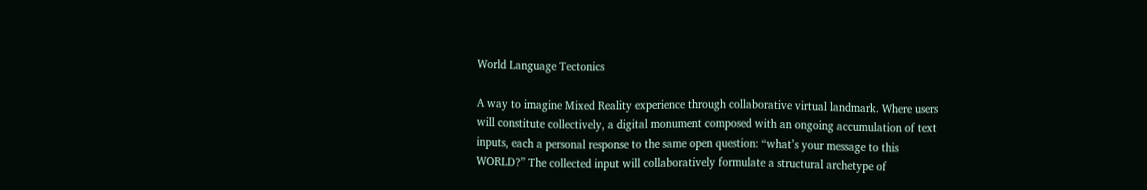World Language Tectonics

A way to imagine Mixed Reality experience through collaborative virtual landmark. Where users will constitute collectively, a digital monument composed with an ongoing accumulation of text inputs, each a personal response to the same open question: “what’s your message to this WORLD?” The collected input will collaboratively formulate a structural archetype of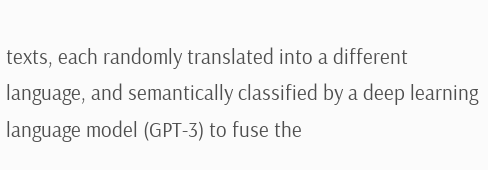texts, each randomly translated into a different language, and semantically classified by a deep learning language model (GPT-3) to fuse the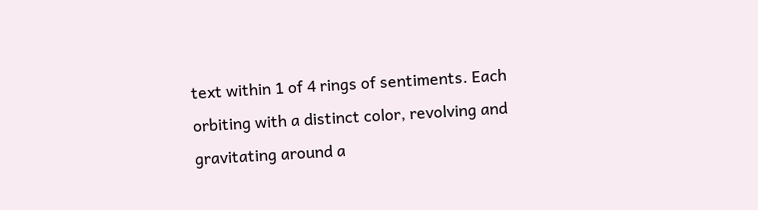text within 1 of 4 rings of sentiments. Each orbiting with a distinct color, revolving and gravitating around a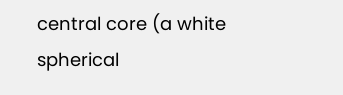central core (a white spherical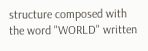structure composed with the word "WORLD" written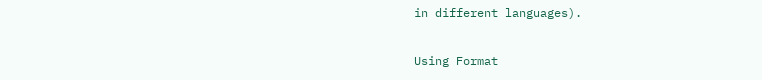in different languages).

Using Format